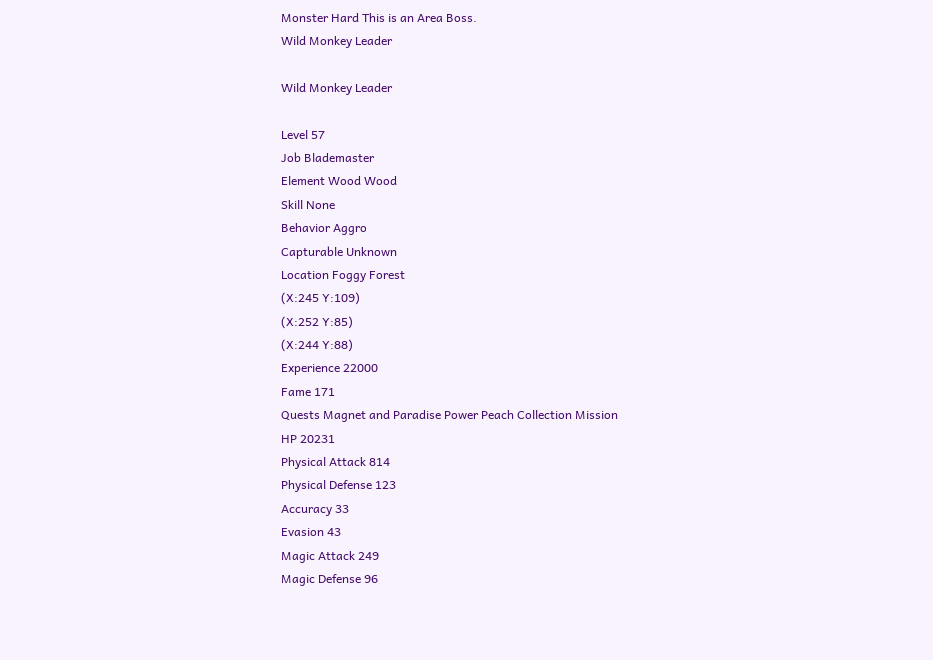Monster Hard This is an Area Boss.
Wild Monkey Leader

Wild Monkey Leader

Level 57
Job Blademaster
Element Wood Wood
Skill None
Behavior Aggro
Capturable Unknown
Location Foggy Forest
(X:245 Y:109)
(X:252 Y:85)
(X:244 Y:88)
Experience 22000
Fame 171
Quests Magnet and Paradise Power Peach Collection Mission
HP 20231
Physical Attack 814
Physical Defense 123
Accuracy 33
Evasion 43
Magic Attack 249
Magic Defense 96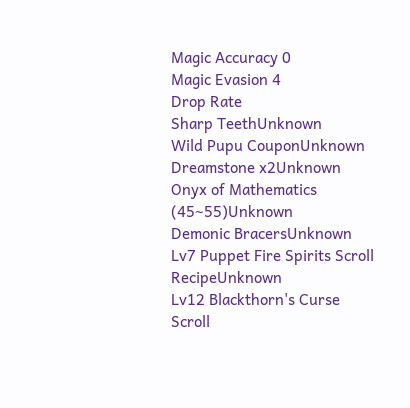Magic Accuracy 0
Magic Evasion 4
Drop Rate
Sharp TeethUnknown
Wild Pupu CouponUnknown
Dreamstone x2Unknown
Onyx of Mathematics (45~55)Unknown
Demonic BracersUnknown
Lv7 Puppet Fire Spirits Scroll RecipeUnknown
Lv12 Blackthorn's Curse Scroll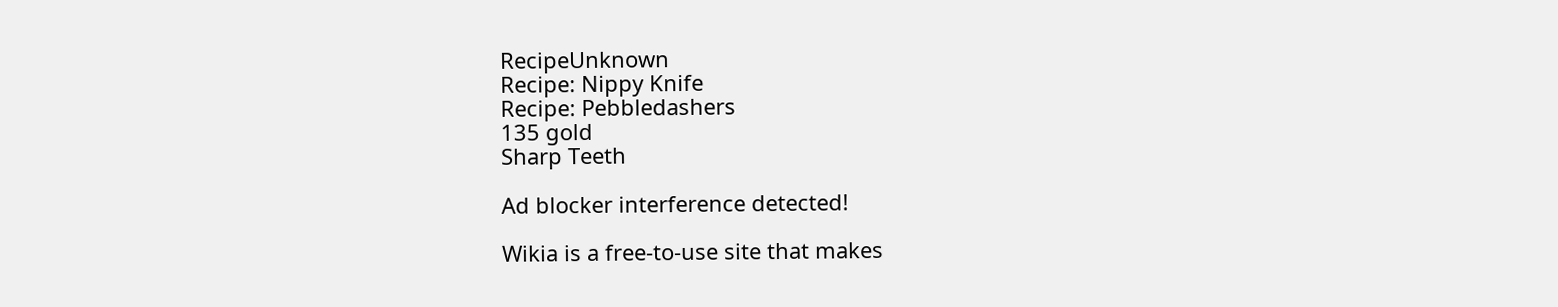RecipeUnknown
Recipe: Nippy Knife
Recipe: Pebbledashers
135 gold
Sharp Teeth

Ad blocker interference detected!

Wikia is a free-to-use site that makes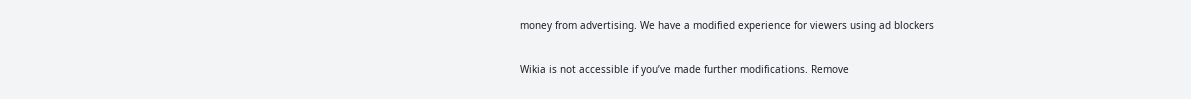money from advertising. We have a modified experience for viewers using ad blockers

Wikia is not accessible if you’ve made further modifications. Remove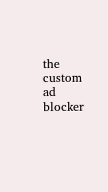the custom ad blocker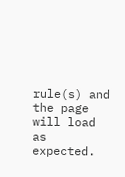rule(s) and the page will load as expected.